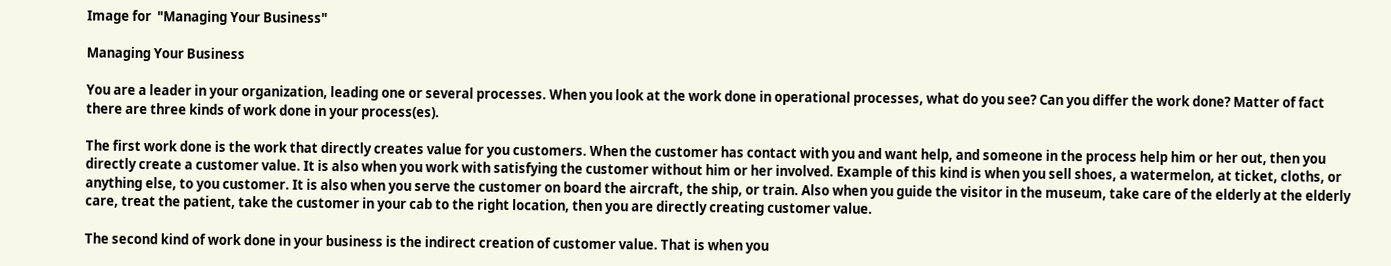Image for  "Managing Your Business"

Managing Your Business

You are a leader in your organization, leading one or several processes. When you look at the work done in operational processes, what do you see? Can you differ the work done? Matter of fact there are three kinds of work done in your process(es).

The first work done is the work that directly creates value for you customers. When the customer has contact with you and want help, and someone in the process help him or her out, then you directly create a customer value. It is also when you work with satisfying the customer without him or her involved. Example of this kind is when you sell shoes, a watermelon, at ticket, cloths, or anything else, to you customer. It is also when you serve the customer on board the aircraft, the ship, or train. Also when you guide the visitor in the museum, take care of the elderly at the elderly care, treat the patient, take the customer in your cab to the right location, then you are directly creating customer value.

The second kind of work done in your business is the indirect creation of customer value. That is when you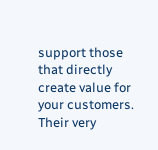support those that directly create value for your customers. Their very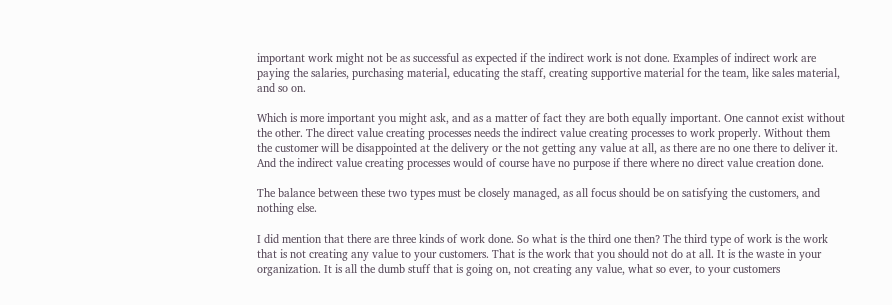important work might not be as successful as expected if the indirect work is not done. Examples of indirect work are paying the salaries, purchasing material, educating the staff, creating supportive material for the team, like sales material, and so on.

Which is more important you might ask, and as a matter of fact they are both equally important. One cannot exist without the other. The direct value creating processes needs the indirect value creating processes to work properly. Without them the customer will be disappointed at the delivery or the not getting any value at all, as there are no one there to deliver it. And the indirect value creating processes would of course have no purpose if there where no direct value creation done.

The balance between these two types must be closely managed, as all focus should be on satisfying the customers, and nothing else.

I did mention that there are three kinds of work done. So what is the third one then? The third type of work is the work that is not creating any value to your customers. That is the work that you should not do at all. It is the waste in your organization. It is all the dumb stuff that is going on, not creating any value, what so ever, to your customers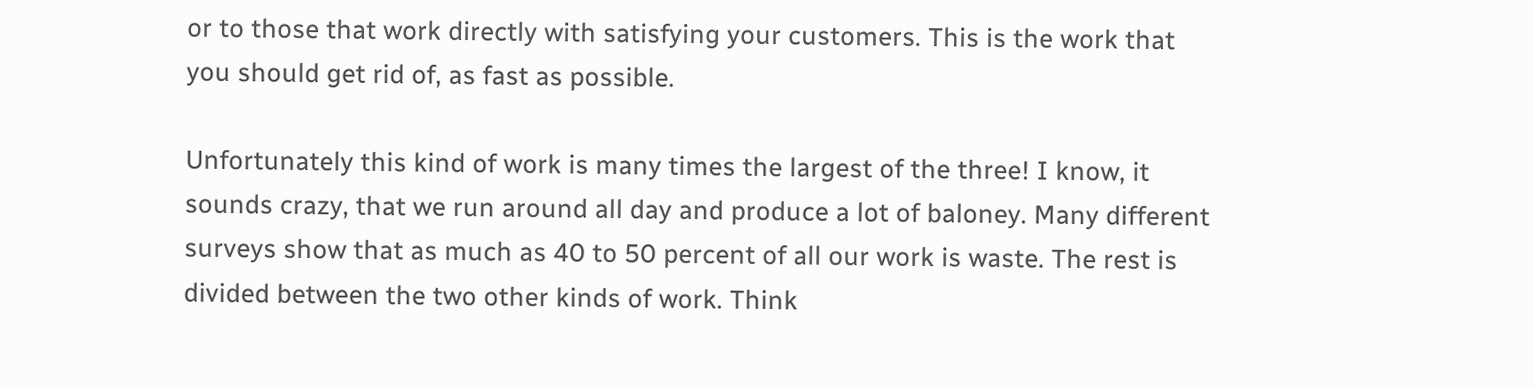or to those that work directly with satisfying your customers. This is the work that you should get rid of, as fast as possible.

Unfortunately this kind of work is many times the largest of the three! I know, it sounds crazy, that we run around all day and produce a lot of baloney. Many different surveys show that as much as 40 to 50 percent of all our work is waste. The rest is divided between the two other kinds of work. Think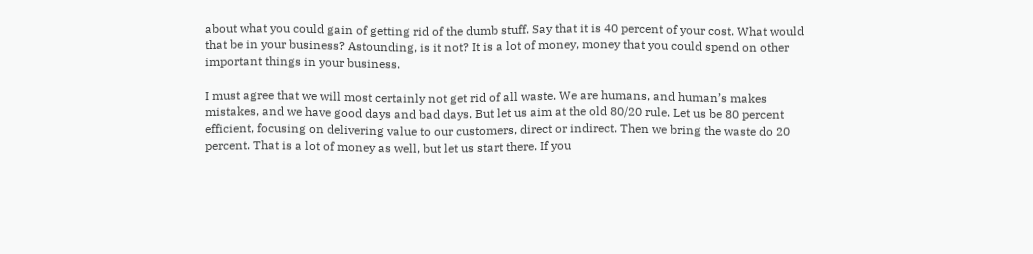about what you could gain of getting rid of the dumb stuff. Say that it is 40 percent of your cost. What would that be in your business? Astounding, is it not? It is a lot of money, money that you could spend on other important things in your business.

I must agree that we will most certainly not get rid of all waste. We are humans, and human’s makes mistakes, and we have good days and bad days. But let us aim at the old 80/20 rule. Let us be 80 percent efficient, focusing on delivering value to our customers, direct or indirect. Then we bring the waste do 20 percent. That is a lot of money as well, but let us start there. If you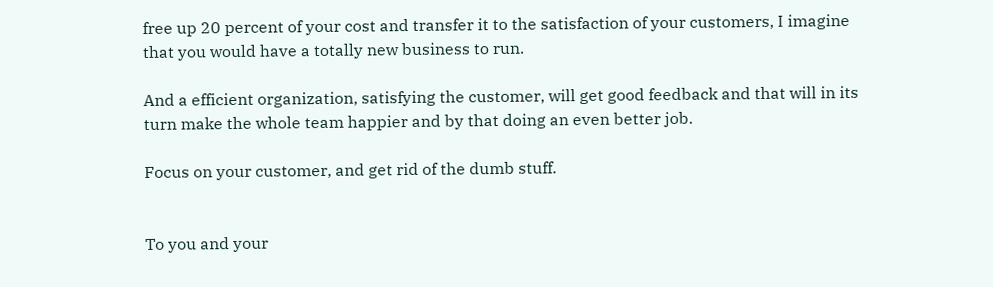free up 20 percent of your cost and transfer it to the satisfaction of your customers, I imagine that you would have a totally new business to run.

And a efficient organization, satisfying the customer, will get good feedback and that will in its turn make the whole team happier and by that doing an even better job.

Focus on your customer, and get rid of the dumb stuff.


To you and your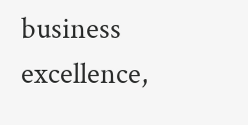business excellence,